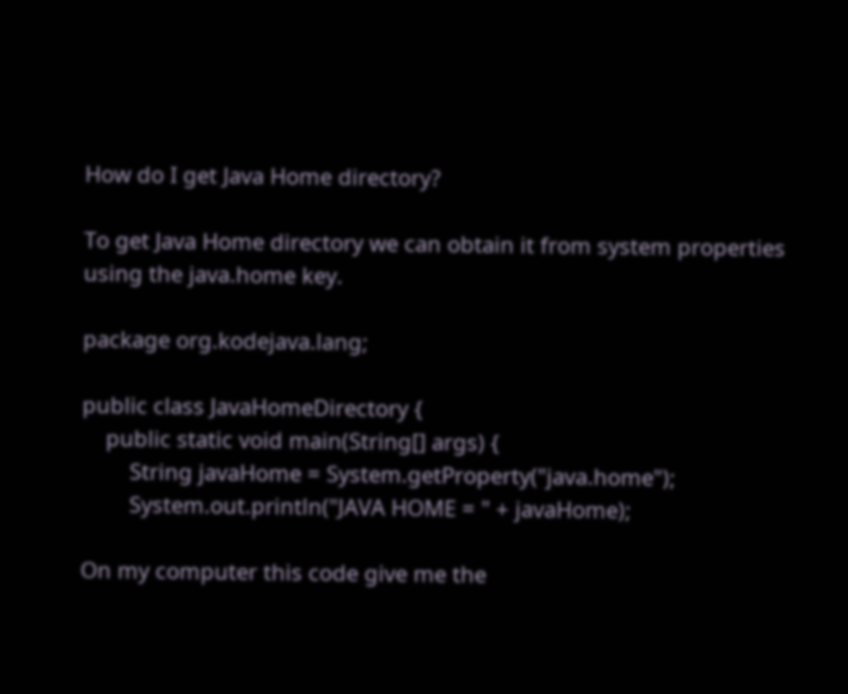How do I get Java Home directory?

To get Java Home directory we can obtain it from system properties using the java.home key.

package org.kodejava.lang;

public class JavaHomeDirectory {
    public static void main(String[] args) {
        String javaHome = System.getProperty("java.home");
        System.out.println("JAVA HOME = " + javaHome);

On my computer this code give me the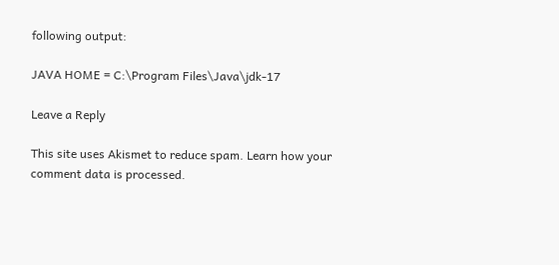following output:

JAVA HOME = C:\Program Files\Java\jdk-17

Leave a Reply

This site uses Akismet to reduce spam. Learn how your comment data is processed.